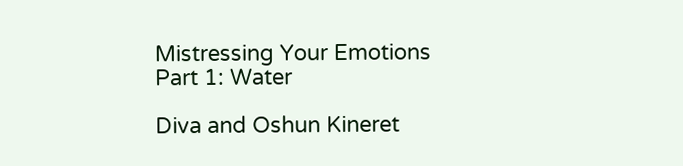Mistressing Your Emotions Part 1: Water

Diva and Oshun Kineret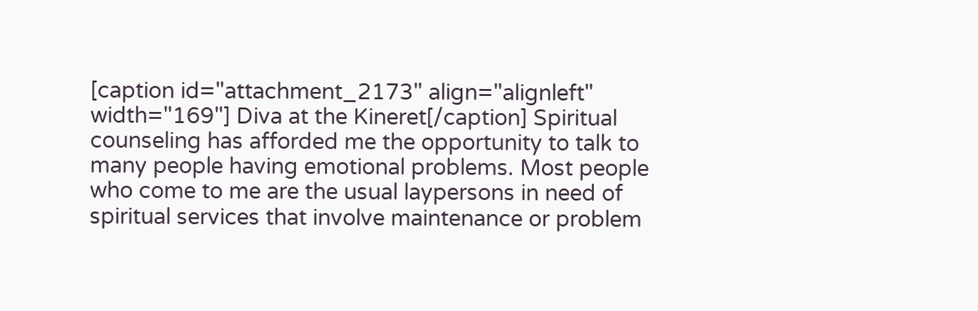[caption id="attachment_2173" align="alignleft" width="169"] Diva at the Kineret[/caption] Spiritual counseling has afforded me the opportunity to talk to many people having emotional problems. Most people who come to me are the usual laypersons in need of spiritual services that involve maintenance or problem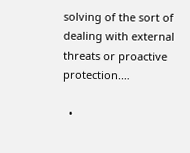solving of the sort of dealing with external threats or proactive protection.…

  •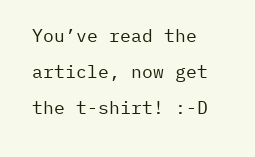You’ve read the article, now get the t-shirt! :-D